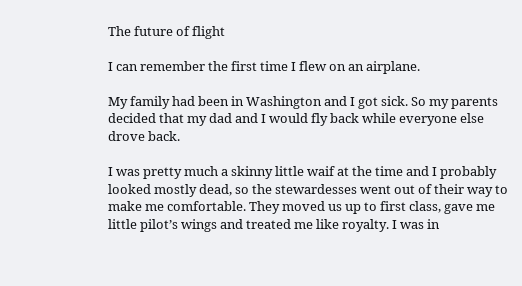The future of flight

I can remember the first time I flew on an airplane.

My family had been in Washington and I got sick. So my parents decided that my dad and I would fly back while everyone else drove back.

I was pretty much a skinny little waif at the time and I probably looked mostly dead, so the stewardesses went out of their way to make me comfortable. They moved us up to first class, gave me little pilot’s wings and treated me like royalty. I was in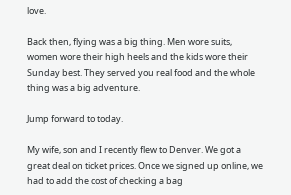love.

Back then, flying was a big thing. Men wore suits, women wore their high heels and the kids wore their Sunday best. They served you real food and the whole thing was a big adventure.

Jump forward to today.

My wife, son and I recently flew to Denver. We got a great deal on ticket prices. Once we signed up online, we had to add the cost of checking a bag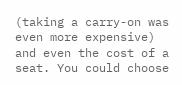(taking a carry-on was even more expensive) and even the cost of a seat. You could choose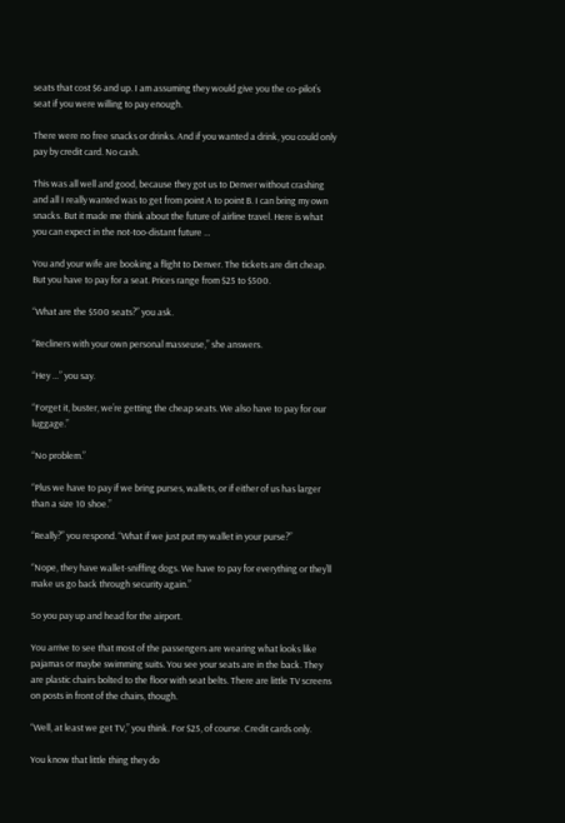seats that cost $6 and up. I am assuming they would give you the co-pilot’s seat if you were willing to pay enough.

There were no free snacks or drinks. And if you wanted a drink, you could only pay by credit card. No cash.

This was all well and good, because they got us to Denver without crashing and all I really wanted was to get from point A to point B. I can bring my own snacks. But it made me think about the future of airline travel. Here is what you can expect in the not-too-distant future …

You and your wife are booking a flight to Denver. The tickets are dirt cheap. But you have to pay for a seat. Prices range from $25 to $500.

“What are the $500 seats?” you ask.

“Recliners with your own personal masseuse,” she answers.

“Hey …” you say.

“Forget it, buster, we’re getting the cheap seats. We also have to pay for our luggage.”

“No problem.”

“Plus we have to pay if we bring purses, wallets, or if either of us has larger than a size 10 shoe.”

“Really?” you respond. “What if we just put my wallet in your purse?”

“Nope, they have wallet-sniffing dogs. We have to pay for everything or they’ll make us go back through security again.”

So you pay up and head for the airport.

You arrive to see that most of the passengers are wearing what looks like pajamas or maybe swimming suits. You see your seats are in the back. They are plastic chairs bolted to the floor with seat belts. There are little TV screens on posts in front of the chairs, though.

“Well, at least we get TV,” you think. For $25, of course. Credit cards only.

You know that little thing they do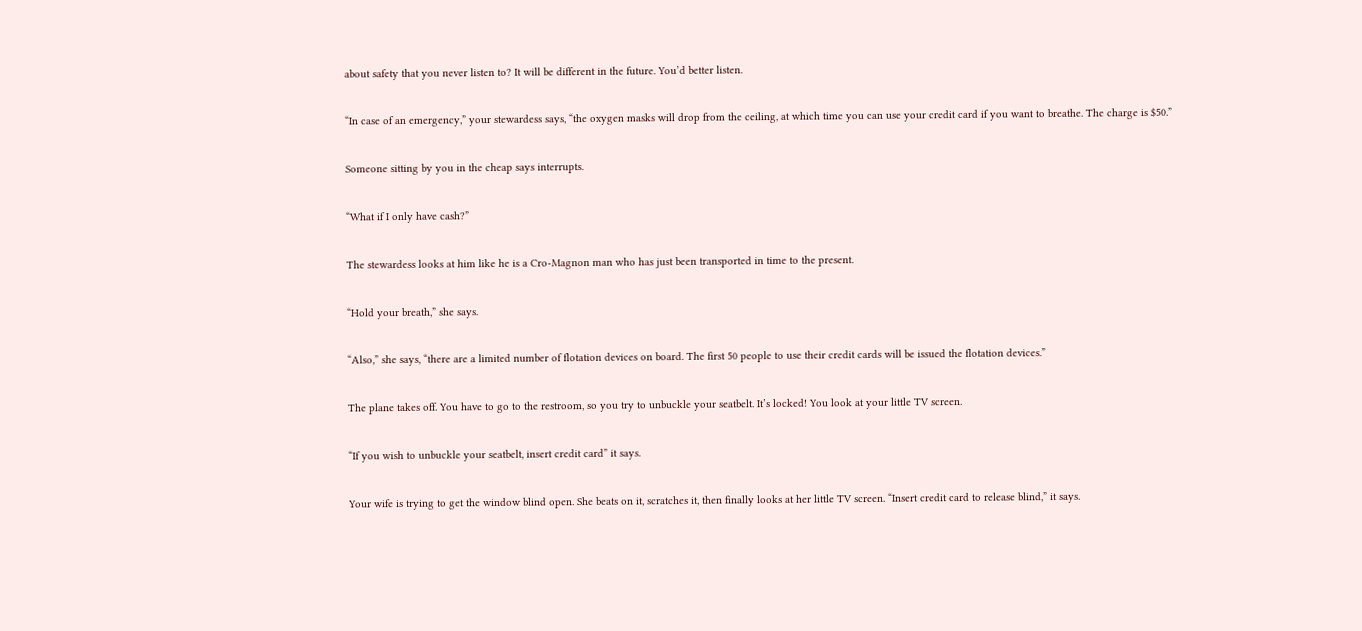about safety that you never listen to? It will be different in the future. You’d better listen.

“In case of an emergency,” your stewardess says, “the oxygen masks will drop from the ceiling, at which time you can use your credit card if you want to breathe. The charge is $50.”

Someone sitting by you in the cheap says interrupts.

“What if I only have cash?”

The stewardess looks at him like he is a Cro-Magnon man who has just been transported in time to the present.

“Hold your breath,” she says.

“Also,” she says, “there are a limited number of flotation devices on board. The first 50 people to use their credit cards will be issued the flotation devices.”

The plane takes off. You have to go to the restroom, so you try to unbuckle your seatbelt. It’s locked! You look at your little TV screen.

“If you wish to unbuckle your seatbelt, insert credit card” it says.

Your wife is trying to get the window blind open. She beats on it, scratches it, then finally looks at her little TV screen. “Insert credit card to release blind,” it says.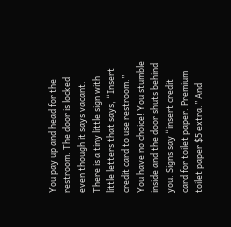You pay up and head for the restroom. The door is locked even though it says vacant. There is a tiny little sign with little letters that says, “Insert credit card to use restroom.” You have no choice! You stumble inside and the door shuts behind you. Signs say “insert credit card for toilet paper. Premium toilet paper $5 extra.” And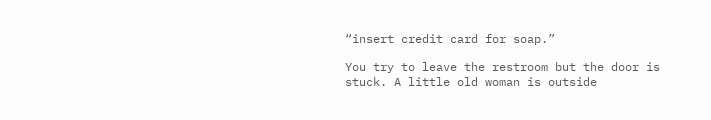“insert credit card for soap.”

You try to leave the restroom but the door is stuck. A little old woman is outside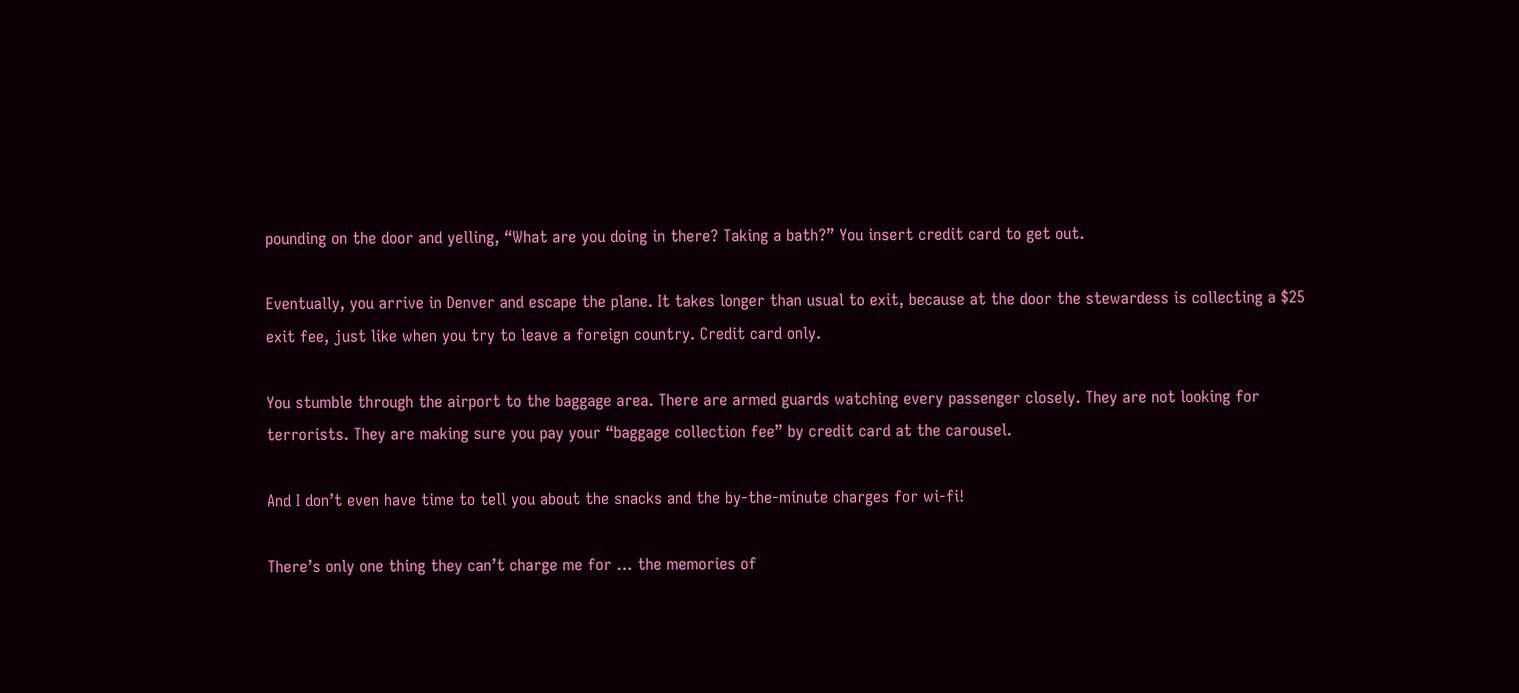pounding on the door and yelling, “What are you doing in there? Taking a bath?” You insert credit card to get out.

Eventually, you arrive in Denver and escape the plane. It takes longer than usual to exit, because at the door the stewardess is collecting a $25 exit fee, just like when you try to leave a foreign country. Credit card only.

You stumble through the airport to the baggage area. There are armed guards watching every passenger closely. They are not looking for terrorists. They are making sure you pay your “baggage collection fee” by credit card at the carousel.

And I don’t even have time to tell you about the snacks and the by-the-minute charges for wi-fi!

There’s only one thing they can’t charge me for … the memories of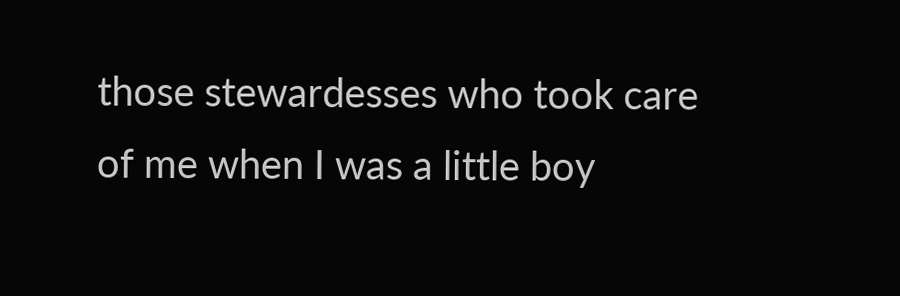those stewardesses who took care of me when I was a little boy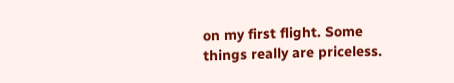on my first flight. Some things really are priceless.